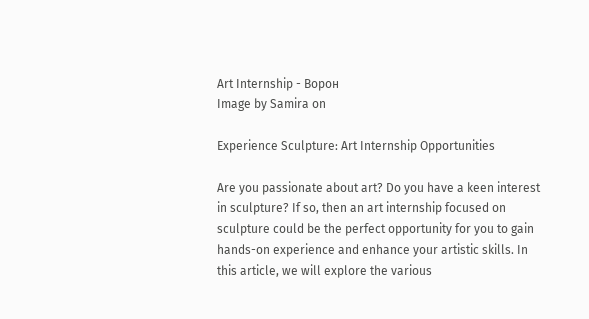Art Internship - Ворон
Image by Samira on

Experience Sculpture: Art Internship Opportunities

Are you passionate about art? Do you have a keen interest in sculpture? If so, then an art internship focused on sculpture could be the perfect opportunity for you to gain hands-on experience and enhance your artistic skills. In this article, we will explore the various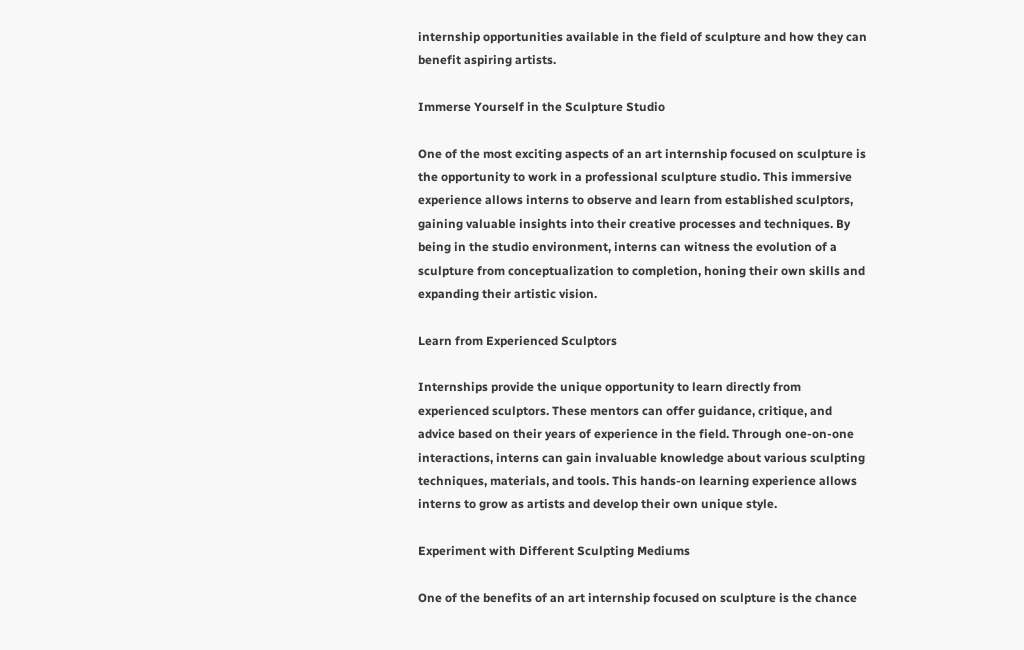internship opportunities available in the field of sculpture and how they can benefit aspiring artists.

Immerse Yourself in the Sculpture Studio

One of the most exciting aspects of an art internship focused on sculpture is the opportunity to work in a professional sculpture studio. This immersive experience allows interns to observe and learn from established sculptors, gaining valuable insights into their creative processes and techniques. By being in the studio environment, interns can witness the evolution of a sculpture from conceptualization to completion, honing their own skills and expanding their artistic vision.

Learn from Experienced Sculptors

Internships provide the unique opportunity to learn directly from experienced sculptors. These mentors can offer guidance, critique, and advice based on their years of experience in the field. Through one-on-one interactions, interns can gain invaluable knowledge about various sculpting techniques, materials, and tools. This hands-on learning experience allows interns to grow as artists and develop their own unique style.

Experiment with Different Sculpting Mediums

One of the benefits of an art internship focused on sculpture is the chance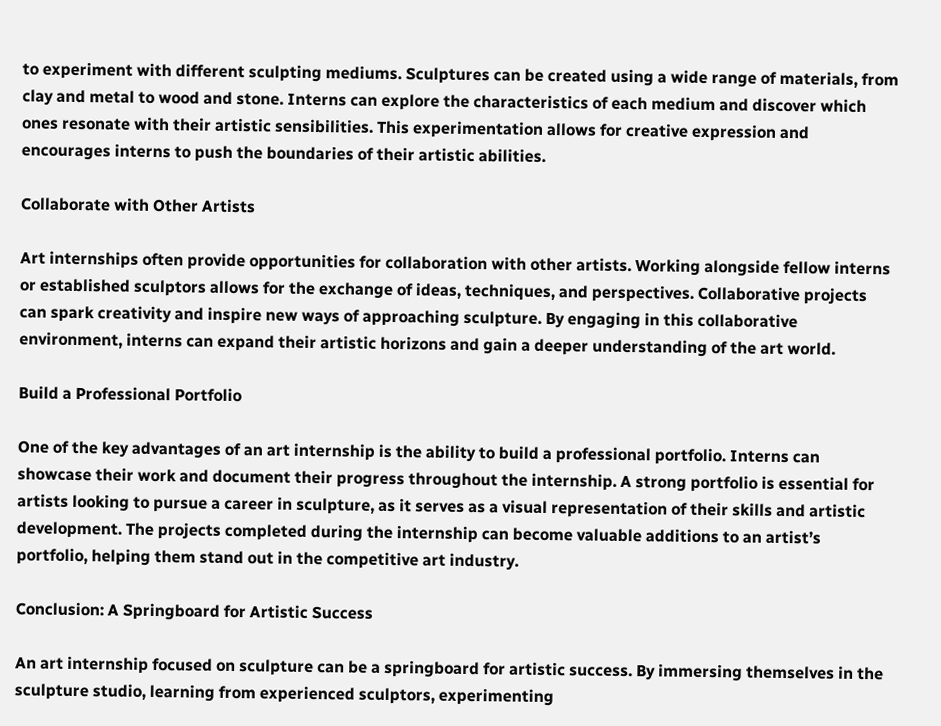to experiment with different sculpting mediums. Sculptures can be created using a wide range of materials, from clay and metal to wood and stone. Interns can explore the characteristics of each medium and discover which ones resonate with their artistic sensibilities. This experimentation allows for creative expression and encourages interns to push the boundaries of their artistic abilities.

Collaborate with Other Artists

Art internships often provide opportunities for collaboration with other artists. Working alongside fellow interns or established sculptors allows for the exchange of ideas, techniques, and perspectives. Collaborative projects can spark creativity and inspire new ways of approaching sculpture. By engaging in this collaborative environment, interns can expand their artistic horizons and gain a deeper understanding of the art world.

Build a Professional Portfolio

One of the key advantages of an art internship is the ability to build a professional portfolio. Interns can showcase their work and document their progress throughout the internship. A strong portfolio is essential for artists looking to pursue a career in sculpture, as it serves as a visual representation of their skills and artistic development. The projects completed during the internship can become valuable additions to an artist’s portfolio, helping them stand out in the competitive art industry.

Conclusion: A Springboard for Artistic Success

An art internship focused on sculpture can be a springboard for artistic success. By immersing themselves in the sculpture studio, learning from experienced sculptors, experimenting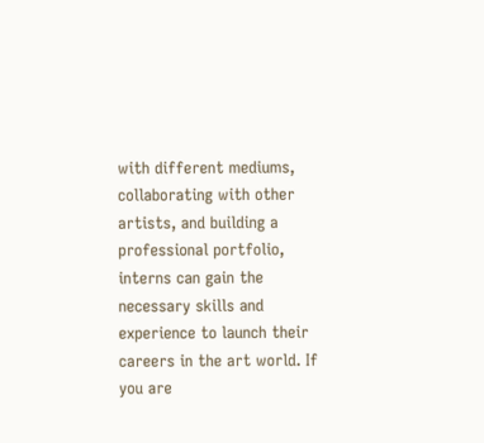with different mediums, collaborating with other artists, and building a professional portfolio, interns can gain the necessary skills and experience to launch their careers in the art world. If you are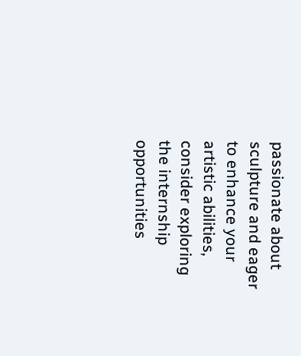passionate about sculpture and eager to enhance your artistic abilities, consider exploring the internship opportunities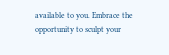available to you. Embrace the opportunity to sculpt your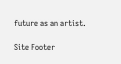future as an artist.

Site Footer